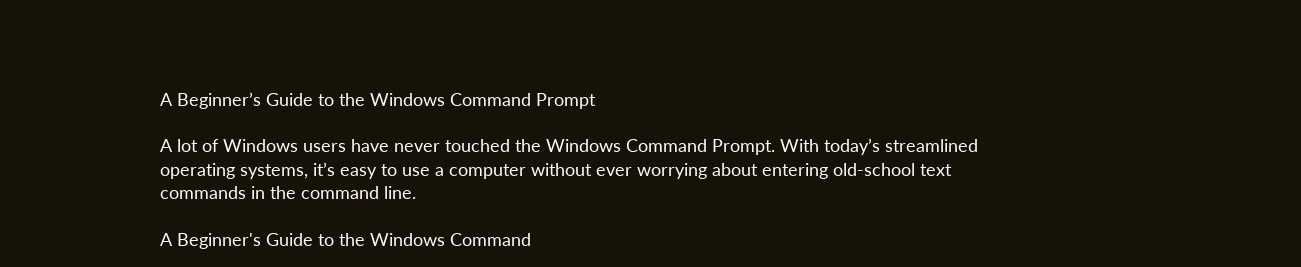A Beginner’s Guide to the Windows Command Prompt

A lot of Windows users have never touched the Windows Command Prompt. With today’s streamlined operating systems, it’s easy to use a computer without ever worrying about entering old-school text commands in the command line.

A Beginner's Guide to the Windows Command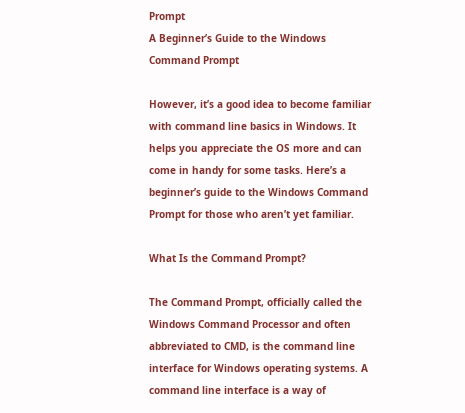Prompt
A Beginner’s Guide to the Windows Command Prompt

However, it’s a good idea to become familiar with command line basics in Windows. It helps you appreciate the OS more and can come in handy for some tasks. Here’s a beginner’s guide to the Windows Command Prompt for those who aren’t yet familiar.

What Is the Command Prompt?

The Command Prompt, officially called the Windows Command Processor and often abbreviated to CMD, is the command line interface for Windows operating systems. A command line interface is a way of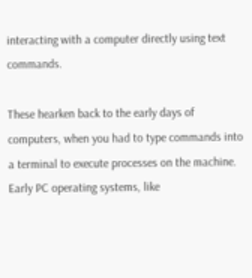interacting with a computer directly using text commands.

These hearken back to the early days of computers, when you had to type commands into a terminal to execute processes on the machine. Early PC operating systems, like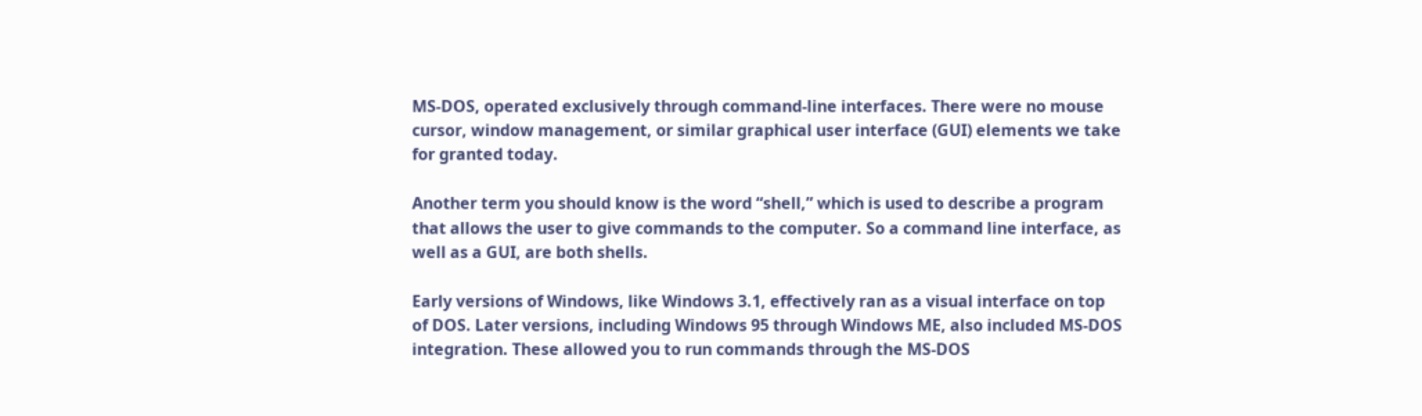MS-DOS, operated exclusively through command-line interfaces. There were no mouse cursor, window management, or similar graphical user interface (GUI) elements we take for granted today.

Another term you should know is the word “shell,” which is used to describe a program that allows the user to give commands to the computer. So a command line interface, as well as a GUI, are both shells.

Early versions of Windows, like Windows 3.1, effectively ran as a visual interface on top of DOS. Later versions, including Windows 95 through Windows ME, also included MS-DOS integration. These allowed you to run commands through the MS-DOS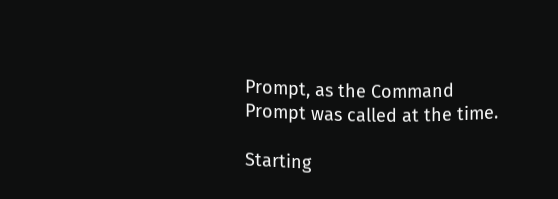Prompt, as the Command Prompt was called at the time.

Starting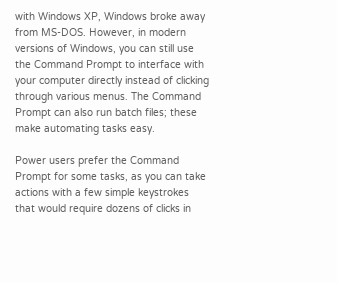with Windows XP, Windows broke away from MS-DOS. However, in modern versions of Windows, you can still use the Command Prompt to interface with your computer directly instead of clicking through various menus. The Command Prompt can also run batch files; these make automating tasks easy.

Power users prefer the Command Prompt for some tasks, as you can take actions with a few simple keystrokes that would require dozens of clicks in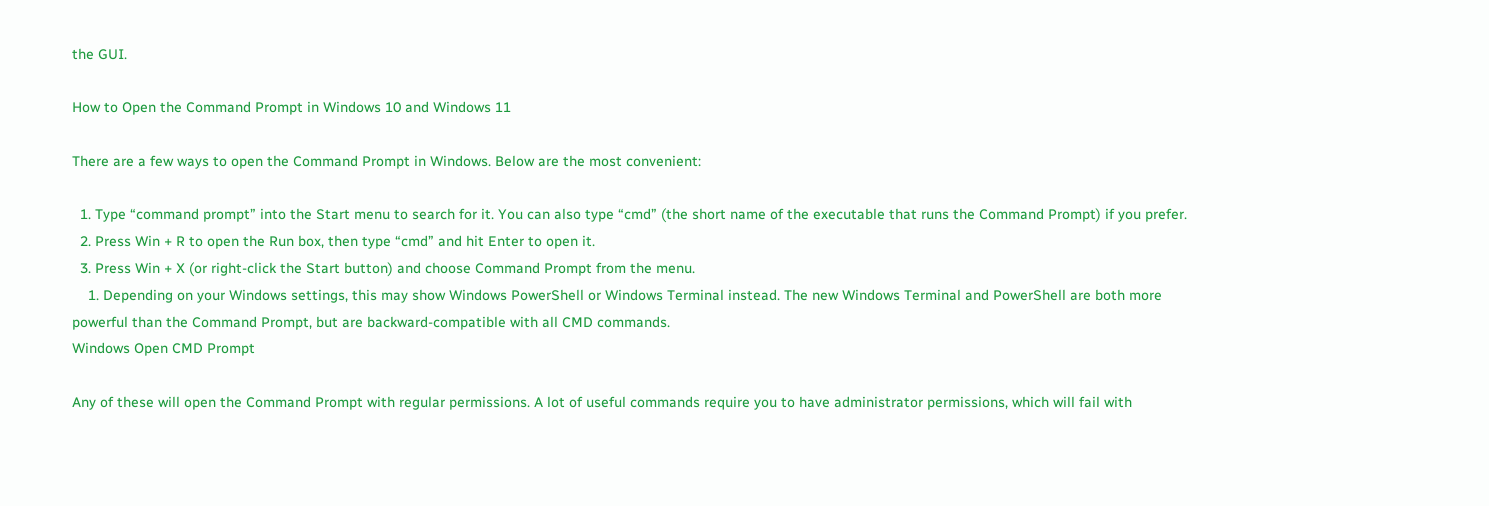the GUI.

How to Open the Command Prompt in Windows 10 and Windows 11

There are a few ways to open the Command Prompt in Windows. Below are the most convenient:

  1. Type “command prompt” into the Start menu to search for it. You can also type “cmd” (the short name of the executable that runs the Command Prompt) if you prefer.
  2. Press Win + R to open the Run box, then type “cmd” and hit Enter to open it.
  3. Press Win + X (or right-click the Start button) and choose Command Prompt from the menu.
    1. Depending on your Windows settings, this may show Windows PowerShell or Windows Terminal instead. The new Windows Terminal and PowerShell are both more powerful than the Command Prompt, but are backward-compatible with all CMD commands.
Windows Open CMD Prompt

Any of these will open the Command Prompt with regular permissions. A lot of useful commands require you to have administrator permissions, which will fail with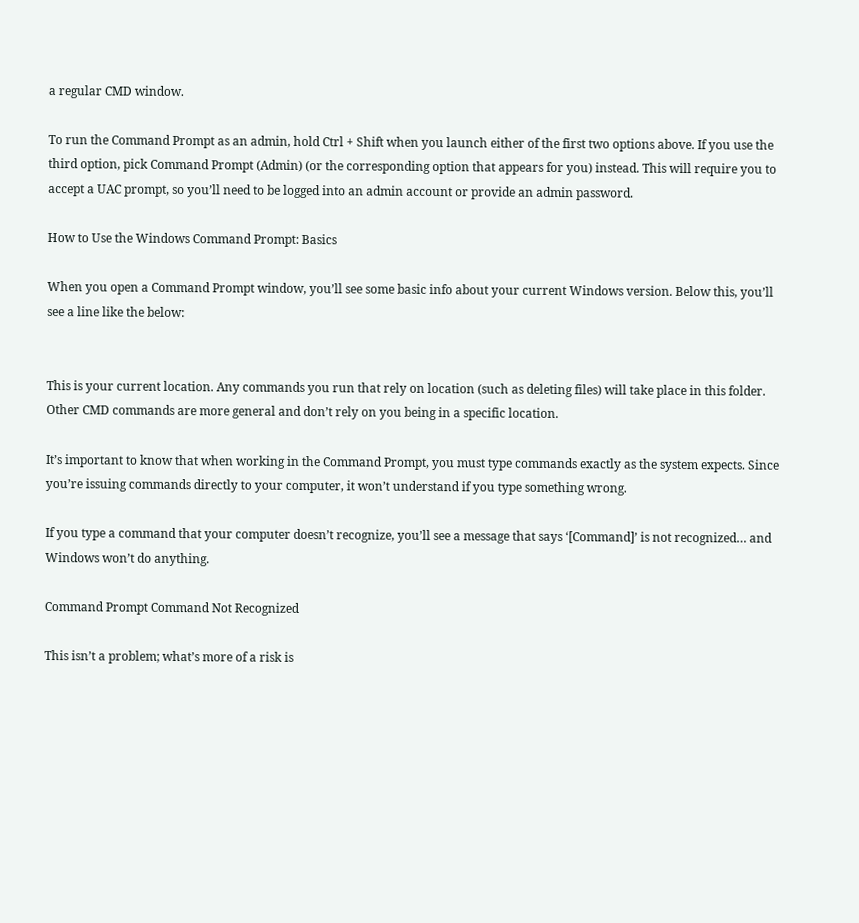a regular CMD window.

To run the Command Prompt as an admin, hold Ctrl + Shift when you launch either of the first two options above. If you use the third option, pick Command Prompt (Admin) (or the corresponding option that appears for you) instead. This will require you to accept a UAC prompt, so you’ll need to be logged into an admin account or provide an admin password.

How to Use the Windows Command Prompt: Basics

When you open a Command Prompt window, you’ll see some basic info about your current Windows version. Below this, you’ll see a line like the below:


This is your current location. Any commands you run that rely on location (such as deleting files) will take place in this folder. Other CMD commands are more general and don’t rely on you being in a specific location.

It’s important to know that when working in the Command Prompt, you must type commands exactly as the system expects. Since you’re issuing commands directly to your computer, it won’t understand if you type something wrong.

If you type a command that your computer doesn’t recognize, you’ll see a message that says ‘[Command]’ is not recognized… and Windows won’t do anything.

Command Prompt Command Not Recognized

This isn’t a problem; what’s more of a risk is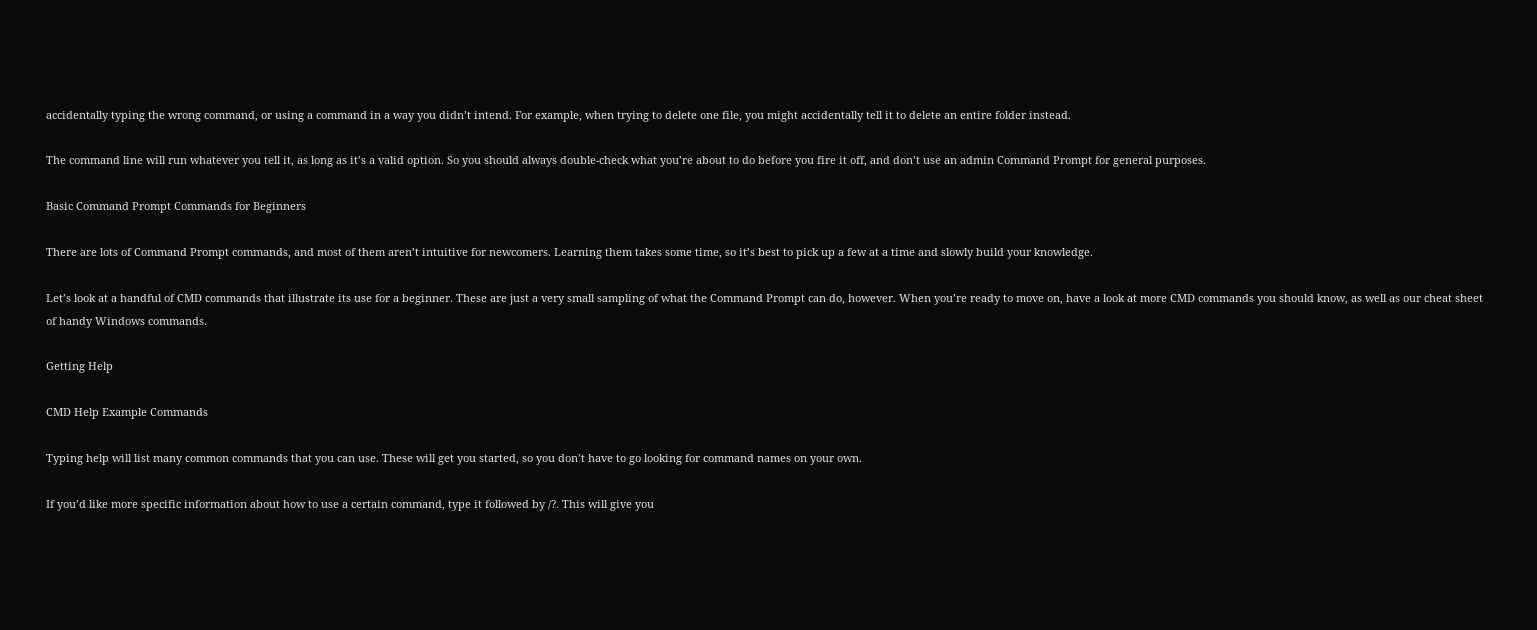accidentally typing the wrong command, or using a command in a way you didn’t intend. For example, when trying to delete one file, you might accidentally tell it to delete an entire folder instead.

The command line will run whatever you tell it, as long as it’s a valid option. So you should always double-check what you’re about to do before you fire it off, and don’t use an admin Command Prompt for general purposes.

Basic Command Prompt Commands for Beginners

There are lots of Command Prompt commands, and most of them aren’t intuitive for newcomers. Learning them takes some time, so it’s best to pick up a few at a time and slowly build your knowledge.

Let’s look at a handful of CMD commands that illustrate its use for a beginner. These are just a very small sampling of what the Command Prompt can do, however. When you’re ready to move on, have a look at more CMD commands you should know, as well as our cheat sheet of handy Windows commands.

Getting Help

CMD Help Example Commands

Typing help will list many common commands that you can use. These will get you started, so you don’t have to go looking for command names on your own.

If you’d like more specific information about how to use a certain command, type it followed by /?. This will give you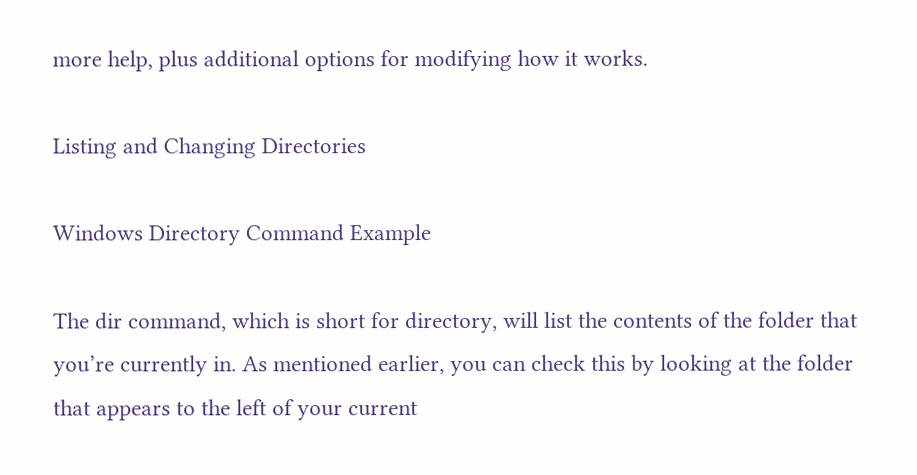more help, plus additional options for modifying how it works.

Listing and Changing Directories

Windows Directory Command Example

The dir command, which is short for directory, will list the contents of the folder that you’re currently in. As mentioned earlier, you can check this by looking at the folder that appears to the left of your current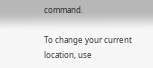command.

To change your current location, use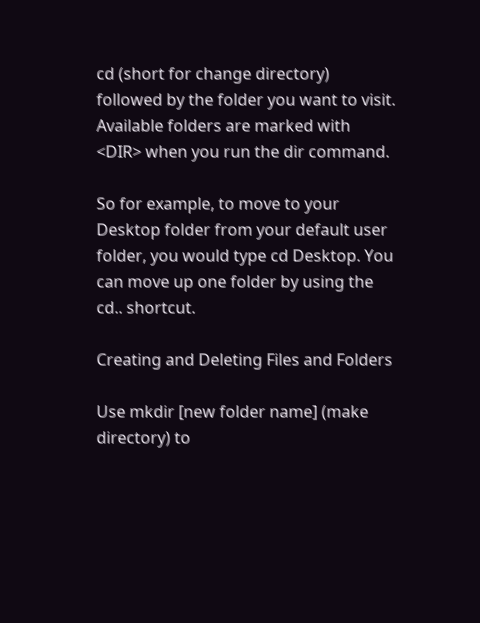cd (short for change directory) followed by the folder you want to visit. Available folders are marked with <DIR> when you run the dir command.

So for example, to move to your Desktop folder from your default user folder, you would type cd Desktop. You can move up one folder by using the cd.. shortcut.

Creating and Deleting Files and Folders

Use mkdir [new folder name] (make directory) to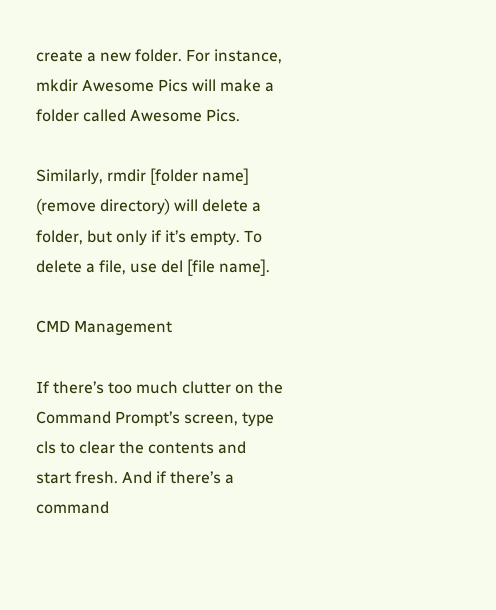create a new folder. For instance, mkdir Awesome Pics will make a folder called Awesome Pics.

Similarly, rmdir [folder name] (remove directory) will delete a folder, but only if it’s empty. To delete a file, use del [file name].

CMD Management

If there’s too much clutter on the Command Prompt’s screen, type cls to clear the contents and start fresh. And if there’s a command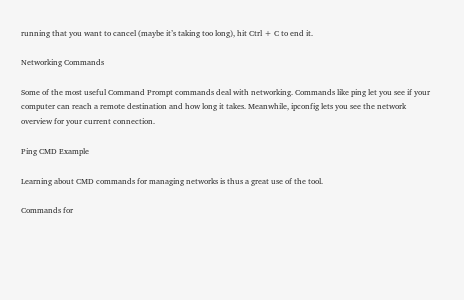running that you want to cancel (maybe it’s taking too long), hit Ctrl + C to end it.

Networking Commands

Some of the most useful Command Prompt commands deal with networking. Commands like ping let you see if your computer can reach a remote destination and how long it takes. Meanwhile, ipconfig lets you see the network overview for your current connection.

Ping CMD Example

Learning about CMD commands for managing networks is thus a great use of the tool.

Commands for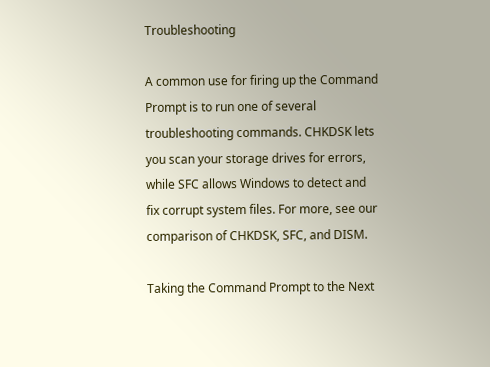Troubleshooting

A common use for firing up the Command Prompt is to run one of several troubleshooting commands. CHKDSK lets you scan your storage drives for errors, while SFC allows Windows to detect and fix corrupt system files. For more, see our comparison of CHKDSK, SFC, and DISM.

Taking the Command Prompt to the Next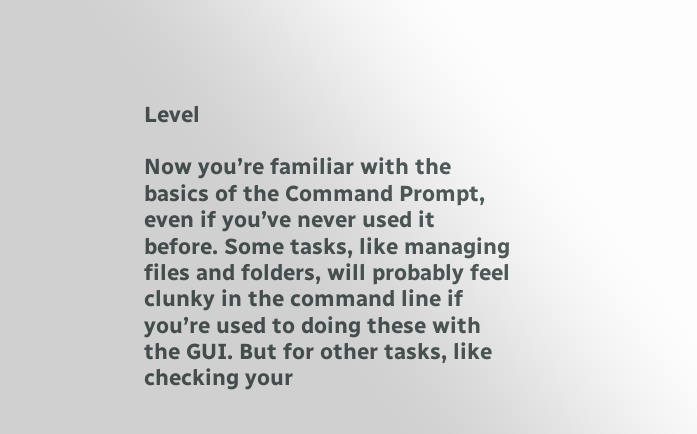Level

Now you’re familiar with the basics of the Command Prompt, even if you’ve never used it before. Some tasks, like managing files and folders, will probably feel clunky in the command line if you’re used to doing these with the GUI. But for other tasks, like checking your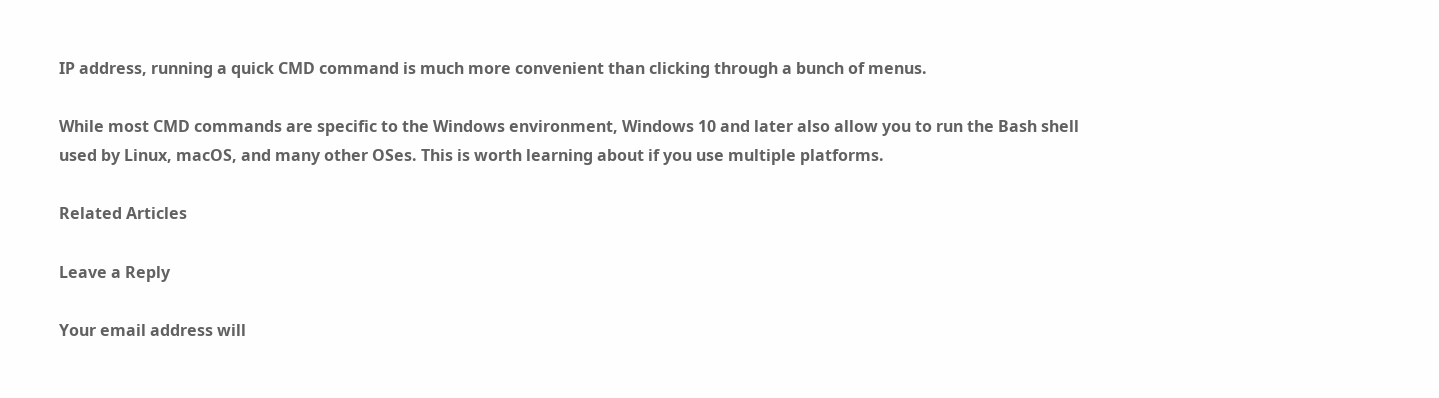IP address, running a quick CMD command is much more convenient than clicking through a bunch of menus.

While most CMD commands are specific to the Windows environment, Windows 10 and later also allow you to run the Bash shell used by Linux, macOS, and many other OSes. This is worth learning about if you use multiple platforms.

Related Articles

Leave a Reply

Your email address will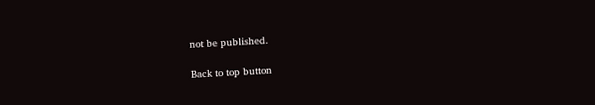not be published.

Back to top button